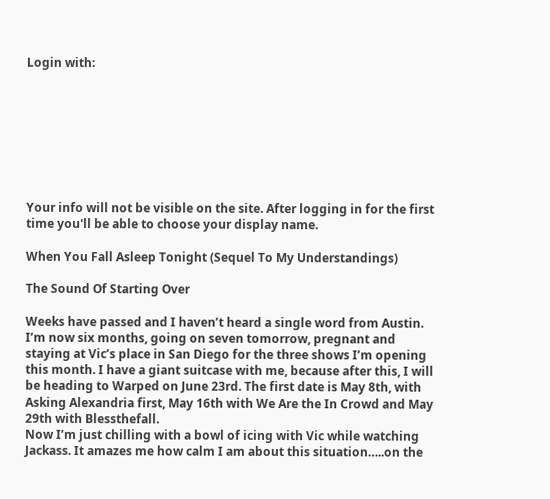Login with:








Your info will not be visible on the site. After logging in for the first time you'll be able to choose your display name.

When You Fall Asleep Tonight (Sequel To My Understandings)

The Sound Of Starting Over

Weeks have passed and I haven’t heard a single word from Austin. I’m now six months, going on seven tomorrow, pregnant and staying at Vic’s place in San Diego for the three shows I’m opening this month. I have a giant suitcase with me, because after this, I will be heading to Warped on June 23rd. The first date is May 8th, with Asking Alexandria first, May 16th with We Are the In Crowd and May 29th with Blessthefall.
Now I’m just chilling with a bowl of icing with Vic while watching Jackass. It amazes me how calm I am about this situation…..on the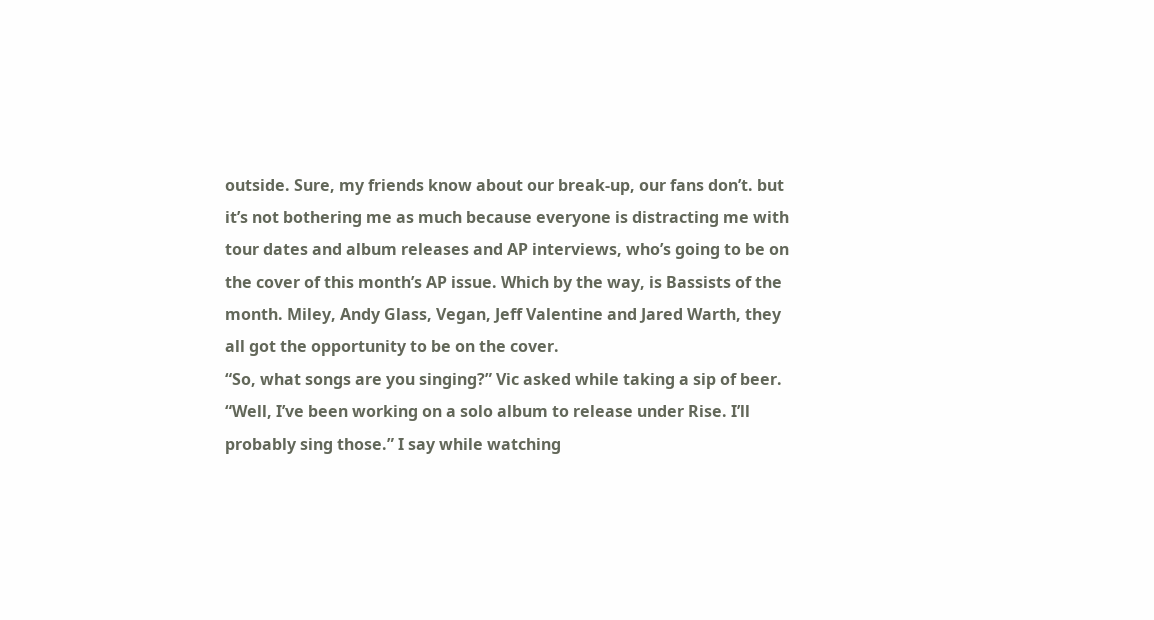outside. Sure, my friends know about our break-up, our fans don’t. but it’s not bothering me as much because everyone is distracting me with tour dates and album releases and AP interviews, who’s going to be on the cover of this month’s AP issue. Which by the way, is Bassists of the month. Miley, Andy Glass, Vegan, Jeff Valentine and Jared Warth, they all got the opportunity to be on the cover.
“So, what songs are you singing?” Vic asked while taking a sip of beer.
“Well, I’ve been working on a solo album to release under Rise. I’ll probably sing those.” I say while watching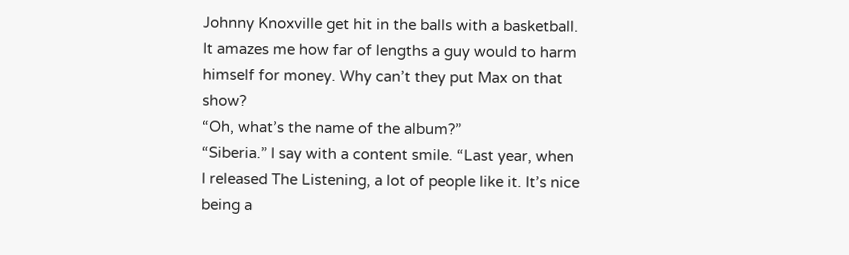Johnny Knoxville get hit in the balls with a basketball. It amazes me how far of lengths a guy would to harm himself for money. Why can’t they put Max on that show?
“Oh, what’s the name of the album?”
“Siberia.” I say with a content smile. “Last year, when I released The Listening, a lot of people like it. It’s nice being a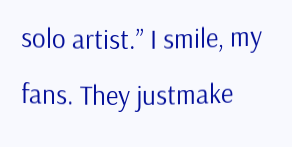solo artist.” I smile, my fans. They justmake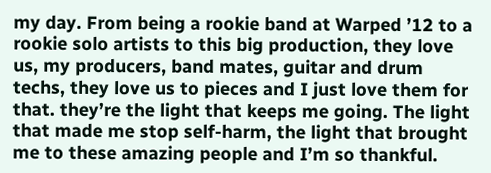my day. From being a rookie band at Warped ’12 to a rookie solo artists to this big production, they love us, my producers, band mates, guitar and drum techs, they love us to pieces and I just love them for that. they’re the light that keeps me going. The light that made me stop self-harm, the light that brought me to these amazing people and I’m so thankful.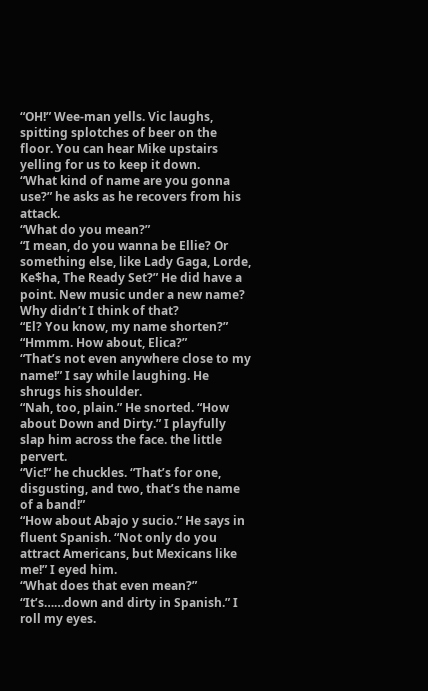“OH!” Wee-man yells. Vic laughs, spitting splotches of beer on the floor. You can hear Mike upstairs yelling for us to keep it down.
“What kind of name are you gonna use?” he asks as he recovers from his attack.
“What do you mean?”
“I mean, do you wanna be Ellie? Or something else, like Lady Gaga, Lorde, Ke$ha, The Ready Set?” He did have a point. New music under a new name? Why didn’t I think of that?
“El? You know, my name shorten?”
“Hmmm. How about, Elica?”
“That’s not even anywhere close to my name!” I say while laughing. He shrugs his shoulder.
“Nah, too, plain.” He snorted. “How about Down and Dirty.” I playfully slap him across the face. the little pervert.
“Vic!” he chuckles. “That’s for one, disgusting, and two, that’s the name of a band!”
“How about Abajo y sucio.” He says in fluent Spanish. “Not only do you attract Americans, but Mexicans like me!” I eyed him.
“What does that even mean?”
“It’s……down and dirty in Spanish.” I roll my eyes.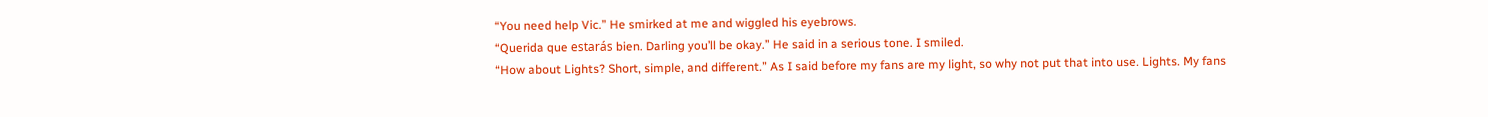“You need help Vic.” He smirked at me and wiggled his eyebrows.
“Querida que estarás bien. Darling you’ll be okay.” He said in a serious tone. I smiled.
“How about Lights? Short, simple, and different.” As I said before my fans are my light, so why not put that into use. Lights. My fans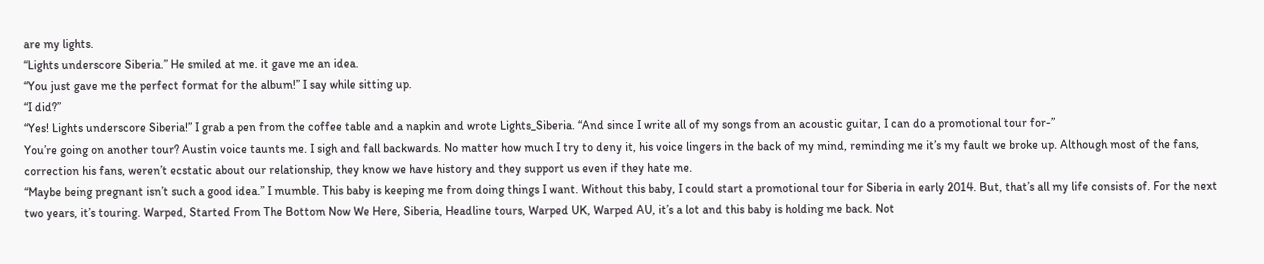are my lights.
“Lights underscore Siberia.” He smiled at me. it gave me an idea.
“You just gave me the perfect format for the album!” I say while sitting up.
“I did?”
“Yes! Lights underscore Siberia!” I grab a pen from the coffee table and a napkin and wrote Lights_Siberia. “And since I write all of my songs from an acoustic guitar, I can do a promotional tour for-”
You’re going on another tour? Austin voice taunts me. I sigh and fall backwards. No matter how much I try to deny it, his voice lingers in the back of my mind, reminding me it’s my fault we broke up. Although most of the fans, correction his fans, weren’t ecstatic about our relationship, they know we have history and they support us even if they hate me.
“Maybe being pregnant isn’t such a good idea.” I mumble. This baby is keeping me from doing things I want. Without this baby, I could start a promotional tour for Siberia in early 2014. But, that’s all my life consists of. For the next two years, it’s touring. Warped, Started From The Bottom Now We Here, Siberia, Headline tours, Warped UK, Warped AU, it’s a lot and this baby is holding me back. Not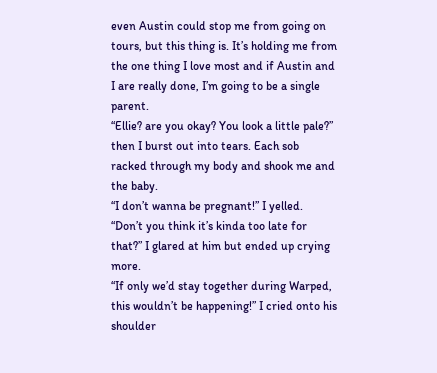even Austin could stop me from going on tours, but this thing is. It’s holding me from the one thing I love most and if Austin and I are really done, I’m going to be a single parent.
“Ellie? are you okay? You look a little pale?” then I burst out into tears. Each sob racked through my body and shook me and the baby.
“I don’t wanna be pregnant!” I yelled.
“Don’t you think it’s kinda too late for that?” I glared at him but ended up crying more.
“If only we’d stay together during Warped, this wouldn’t be happening!” I cried onto his shoulder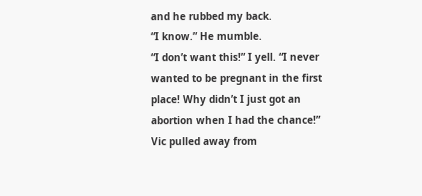and he rubbed my back.
“I know.” He mumble.
“I don’t want this!” I yell. “I never wanted to be pregnant in the first place! Why didn’t I just got an abortion when I had the chance!” Vic pulled away from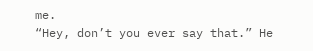me.
“Hey, don’t you ever say that.” He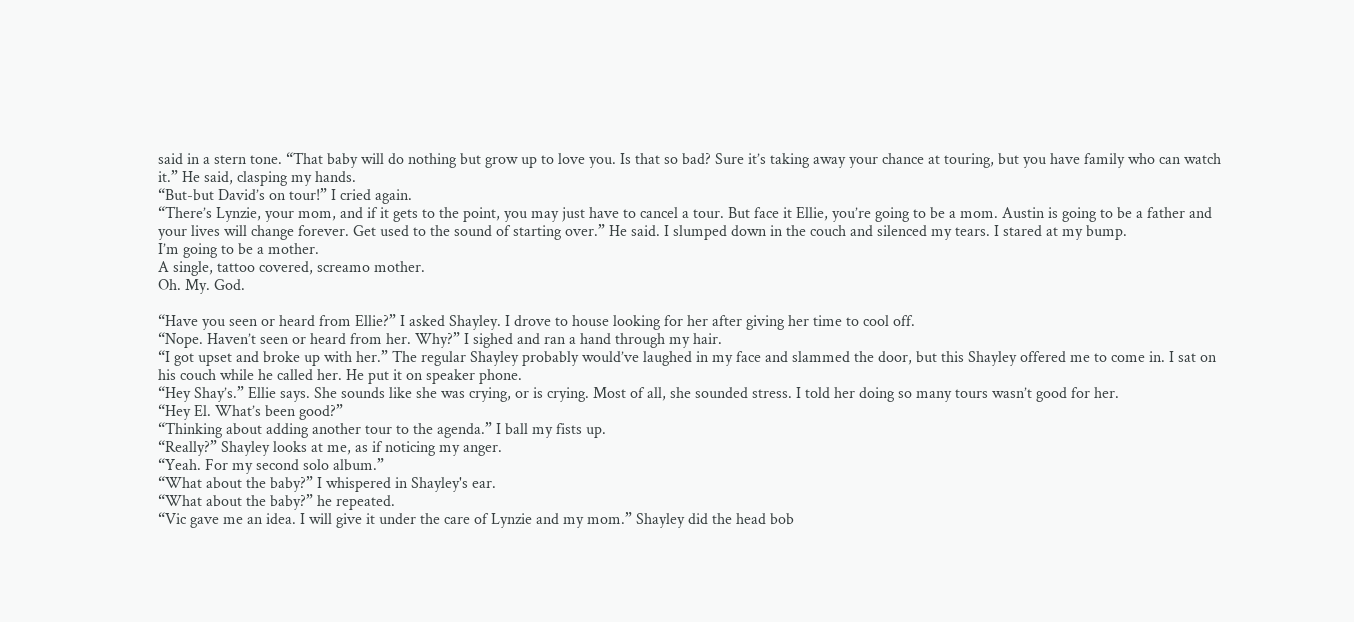said in a stern tone. “That baby will do nothing but grow up to love you. Is that so bad? Sure it’s taking away your chance at touring, but you have family who can watch it.” He said, clasping my hands.
“But-but David’s on tour!” I cried again.
“There’s Lynzie, your mom, and if it gets to the point, you may just have to cancel a tour. But face it Ellie, you’re going to be a mom. Austin is going to be a father and your lives will change forever. Get used to the sound of starting over.” He said. I slumped down in the couch and silenced my tears. I stared at my bump.
I’m going to be a mother.
A single, tattoo covered, screamo mother.
Oh. My. God.

“Have you seen or heard from Ellie?” I asked Shayley. I drove to house looking for her after giving her time to cool off.
“Nope. Haven’t seen or heard from her. Why?” I sighed and ran a hand through my hair.
“I got upset and broke up with her.” The regular Shayley probably would’ve laughed in my face and slammed the door, but this Shayley offered me to come in. I sat on his couch while he called her. He put it on speaker phone.
“Hey Shay’s.” Ellie says. She sounds like she was crying, or is crying. Most of all, she sounded stress. I told her doing so many tours wasn’t good for her.
“Hey El. What’s been good?”
“Thinking about adding another tour to the agenda.” I ball my fists up.
“Really?” Shayley looks at me, as if noticing my anger.
“Yeah. For my second solo album.”
“What about the baby?” I whispered in Shayley's ear.
“What about the baby?” he repeated.
“Vic gave me an idea. I will give it under the care of Lynzie and my mom.” Shayley did the head bob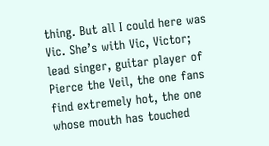thing. But all I could here was Vic. She’s with Vic, Victor; lead singer, guitar player of Pierce the Veil, the one fans find extremely hot, the one whose mouth has touched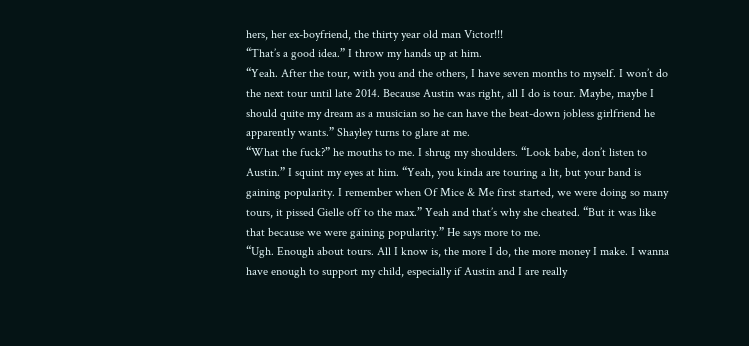hers, her ex-boyfriend, the thirty year old man Victor!!!
“That’s a good idea.” I throw my hands up at him.
“Yeah. After the tour, with you and the others, I have seven months to myself. I won’t do the next tour until late 2014. Because Austin was right, all I do is tour. Maybe, maybe I should quite my dream as a musician so he can have the beat-down jobless girlfriend he apparently wants.” Shayley turns to glare at me.
“What the fuck?” he mouths to me. I shrug my shoulders. “Look babe, don’t listen to Austin.” I squint my eyes at him. “Yeah, you kinda are touring a lit, but your band is gaining popularity. I remember when Of Mice & Me first started, we were doing so many tours, it pissed Gielle off to the max.” Yeah and that’s why she cheated. “But it was like that because we were gaining popularity.” He says more to me.
“Ugh. Enough about tours. All I know is, the more I do, the more money I make. I wanna have enough to support my child, especially if Austin and I are really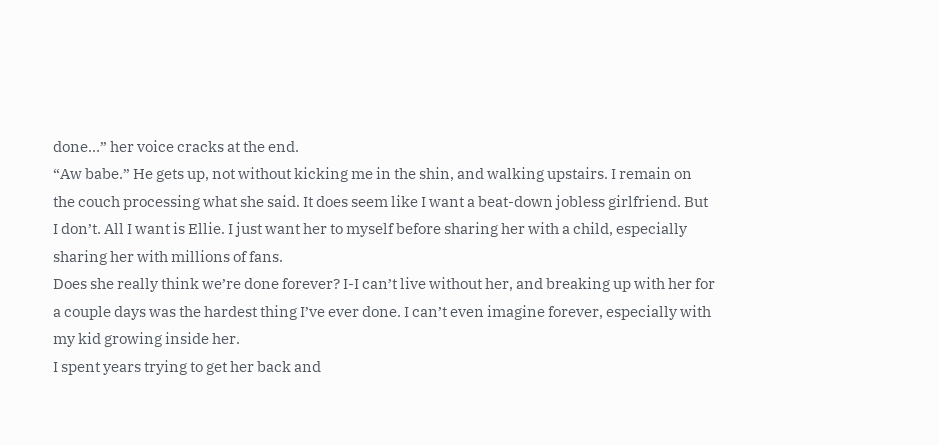done…” her voice cracks at the end.
“Aw babe.” He gets up, not without kicking me in the shin, and walking upstairs. I remain on the couch processing what she said. It does seem like I want a beat-down jobless girlfriend. But I don’t. All I want is Ellie. I just want her to myself before sharing her with a child, especially sharing her with millions of fans.
Does she really think we’re done forever? I-I can’t live without her, and breaking up with her for a couple days was the hardest thing I’ve ever done. I can’t even imagine forever, especially with my kid growing inside her.
I spent years trying to get her back and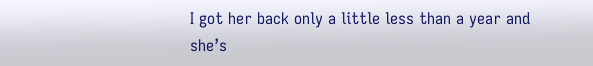I got her back only a little less than a year and she’s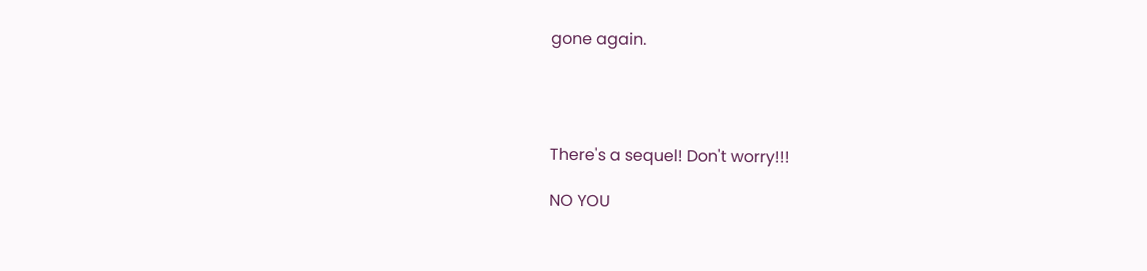gone again.




There's a sequel! Don't worry!!!

NO YOU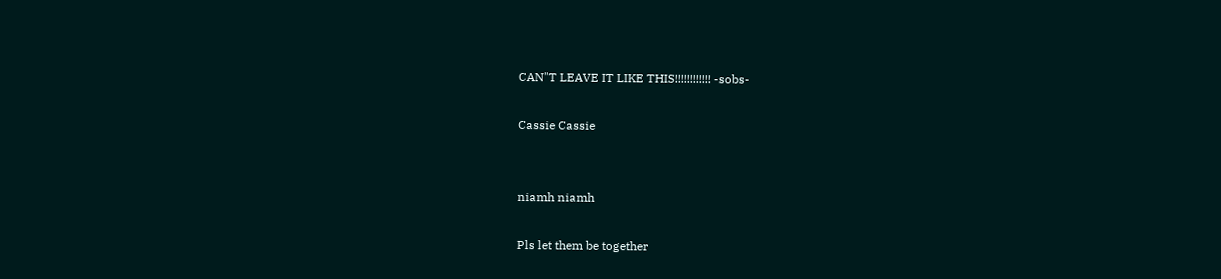CAN"T LEAVE IT LIKE THIS!!!!!!!!!!!! -sobs-

Cassie Cassie


niamh niamh

Pls let them be together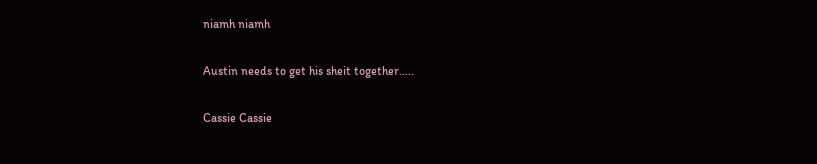niamh niamh

Austin needs to get his sheit together.....

Cassie Cassie